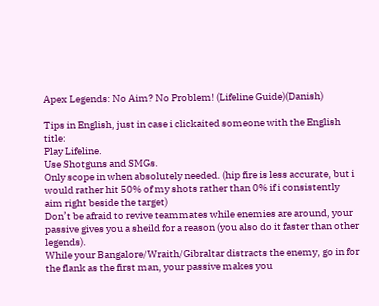Apex Legends: No Aim? No Problem! (Lifeline Guide)(Danish)

Tips in English, just in case i clickaited someone with the English title:
Play Lifeline.
Use Shotguns and SMGs.
Only scope in when absolutely needed. (hip fire is less accurate, but i would rather hit 50% of my shots rather than 0% if i consistently aim right beside the target)
Don’t be afraid to revive teammates while enemies are around, your passive gives you a sheild for a reason (you also do it faster than other legends).
While your Bangalore/Wraith/Gibraltar distracts the enemy, go in for the flank as the first man, your passive makes you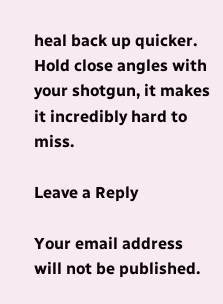heal back up quicker.
Hold close angles with your shotgun, it makes it incredibly hard to miss.

Leave a Reply

Your email address will not be published.